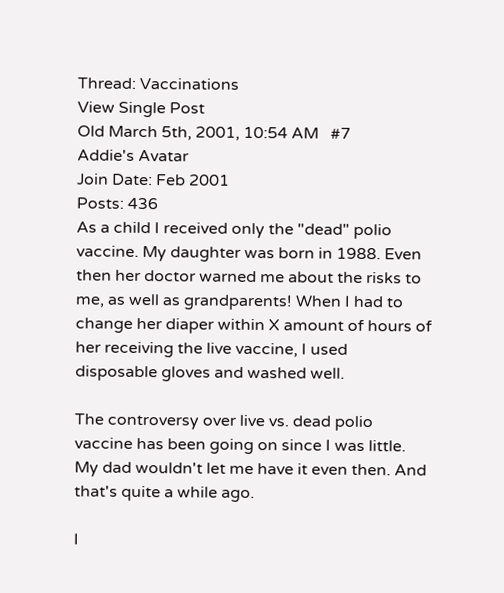Thread: Vaccinations
View Single Post
Old March 5th, 2001, 10:54 AM   #7
Addie's Avatar
Join Date: Feb 2001
Posts: 436
As a child I received only the "dead" polio vaccine. My daughter was born in 1988. Even then her doctor warned me about the risks to me, as well as grandparents! When I had to change her diaper within X amount of hours of her receiving the live vaccine, I used disposable gloves and washed well.

The controversy over live vs. dead polio vaccine has been going on since I was little. My dad wouldn't let me have it even then. And that's quite a while ago.

I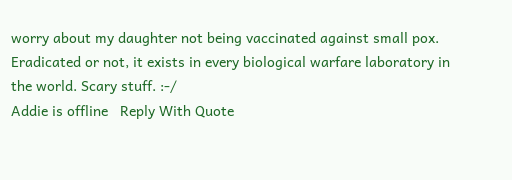worry about my daughter not being vaccinated against small pox. Eradicated or not, it exists in every biological warfare laboratory in the world. Scary stuff. :-/
Addie is offline   Reply With Quote